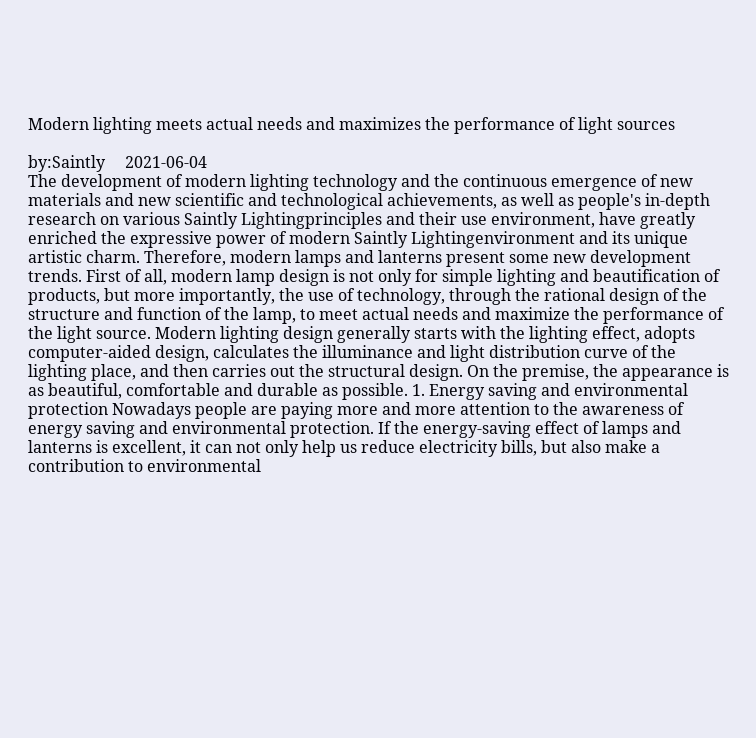Modern lighting meets actual needs and maximizes the performance of light sources

by:Saintly     2021-06-04
The development of modern lighting technology and the continuous emergence of new materials and new scientific and technological achievements, as well as people's in-depth research on various Saintly Lightingprinciples and their use environment, have greatly enriched the expressive power of modern Saintly Lightingenvironment and its unique artistic charm. Therefore, modern lamps and lanterns present some new development trends. First of all, modern lamp design is not only for simple lighting and beautification of products, but more importantly, the use of technology, through the rational design of the structure and function of the lamp, to meet actual needs and maximize the performance of the light source. Modern lighting design generally starts with the lighting effect, adopts computer-aided design, calculates the illuminance and light distribution curve of the lighting place, and then carries out the structural design. On the premise, the appearance is as beautiful, comfortable and durable as possible. 1. Energy saving and environmental protection Nowadays people are paying more and more attention to the awareness of energy saving and environmental protection. If the energy-saving effect of lamps and lanterns is excellent, it can not only help us reduce electricity bills, but also make a contribution to environmental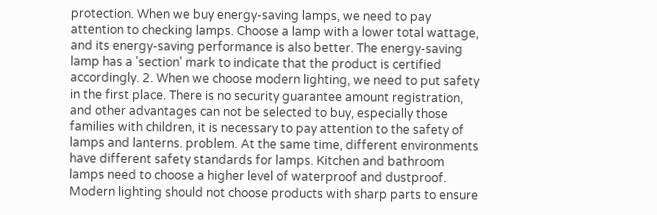protection. When we buy energy-saving lamps, we need to pay attention to checking lamps. Choose a lamp with a lower total wattage, and its energy-saving performance is also better. The energy-saving lamp has a 'section' mark to indicate that the product is certified accordingly. 2. When we choose modern lighting, we need to put safety in the first place. There is no security guarantee amount registration, and other advantages can not be selected to buy, especially those families with children, it is necessary to pay attention to the safety of lamps and lanterns. problem. At the same time, different environments have different safety standards for lamps. Kitchen and bathroom lamps need to choose a higher level of waterproof and dustproof. Modern lighting should not choose products with sharp parts to ensure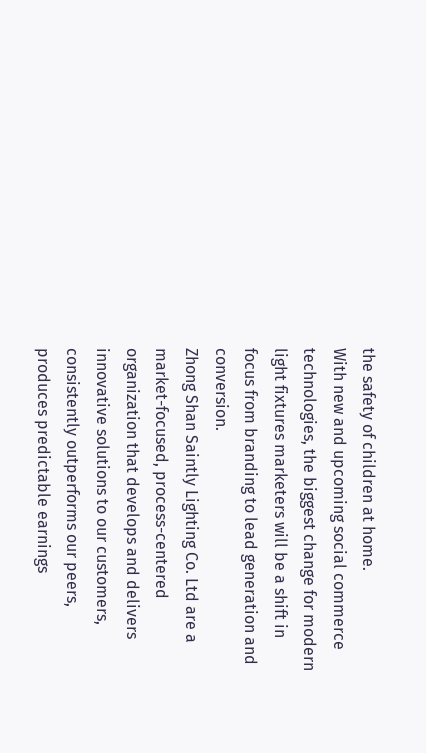the safety of children at home.
With new and upcoming social commerce technologies, the biggest change for modern light fixtures marketers will be a shift in focus from branding to lead generation and conversion.
Zhong Shan Saintly Lighting Co. Ltd are a market-focused, process-centered organization that develops and delivers innovative solutions to our customers, consistently outperforms our peers, produces predictable earnings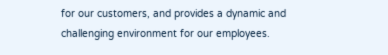for our customers, and provides a dynamic and challenging environment for our employees.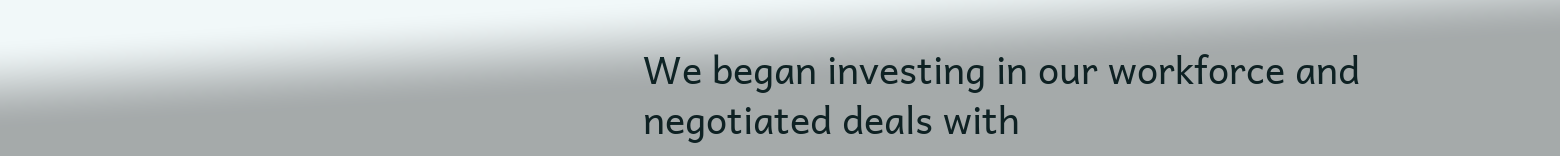We began investing in our workforce and negotiated deals with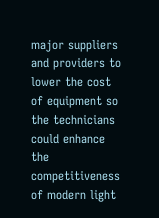major suppliers and providers to lower the cost of equipment so the technicians could enhance the competitiveness of modern light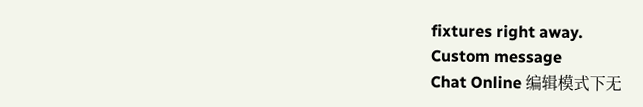fixtures right away.
Custom message
Chat Online 编辑模式下无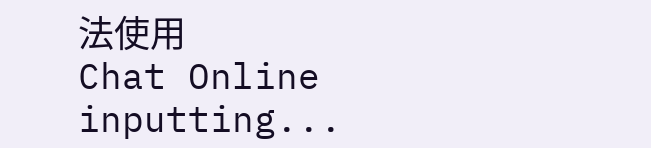法使用
Chat Online inputting...